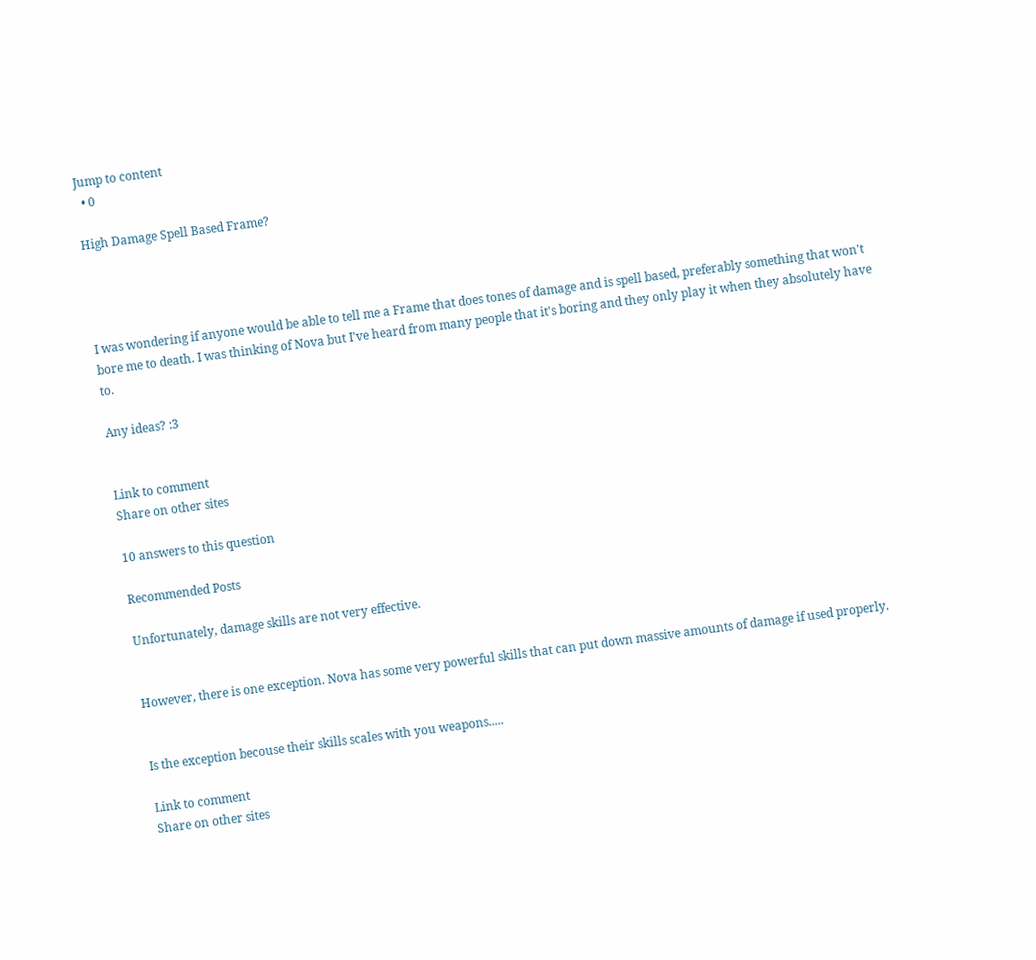Jump to content
  • 0

High Damage Spell Based Frame?




I was wondering if anyone would be able to tell me a Frame that does tones of damage and is spell based, preferably something that won't bore me to death. I was thinking of Nova but I've heard from many people that it's boring and they only play it when they absolutely have to.

Any ideas? :3


Link to comment
Share on other sites

10 answers to this question

Recommended Posts

Unfortunately, damage skills are not very effective.


However, there is one exception. Nova has some very powerful skills that can put down massive amounts of damage if used properly.


Is the exception becouse their skills scales with you weapons.....

Link to comment
Share on other sites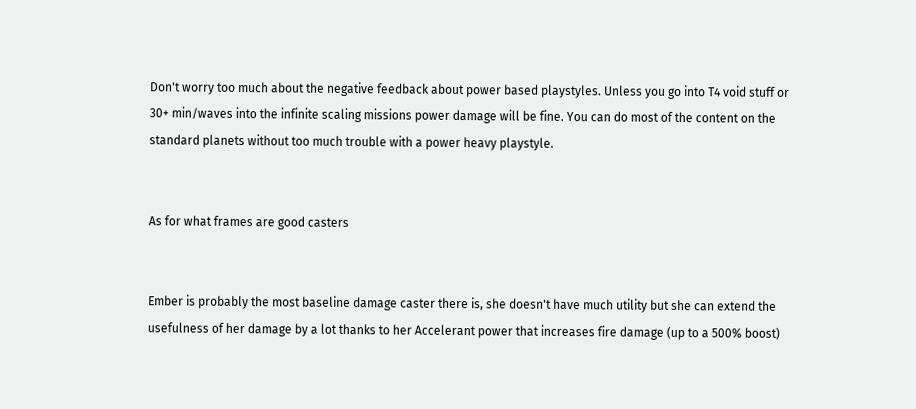Don't worry too much about the negative feedback about power based playstyles. Unless you go into T4 void stuff or 30+ min/waves into the infinite scaling missions power damage will be fine. You can do most of the content on the standard planets without too much trouble with a power heavy playstyle.


As for what frames are good casters


Ember is probably the most baseline damage caster there is, she doesn't have much utility but she can extend the usefulness of her damage by a lot thanks to her Accelerant power that increases fire damage (up to a 500% boost)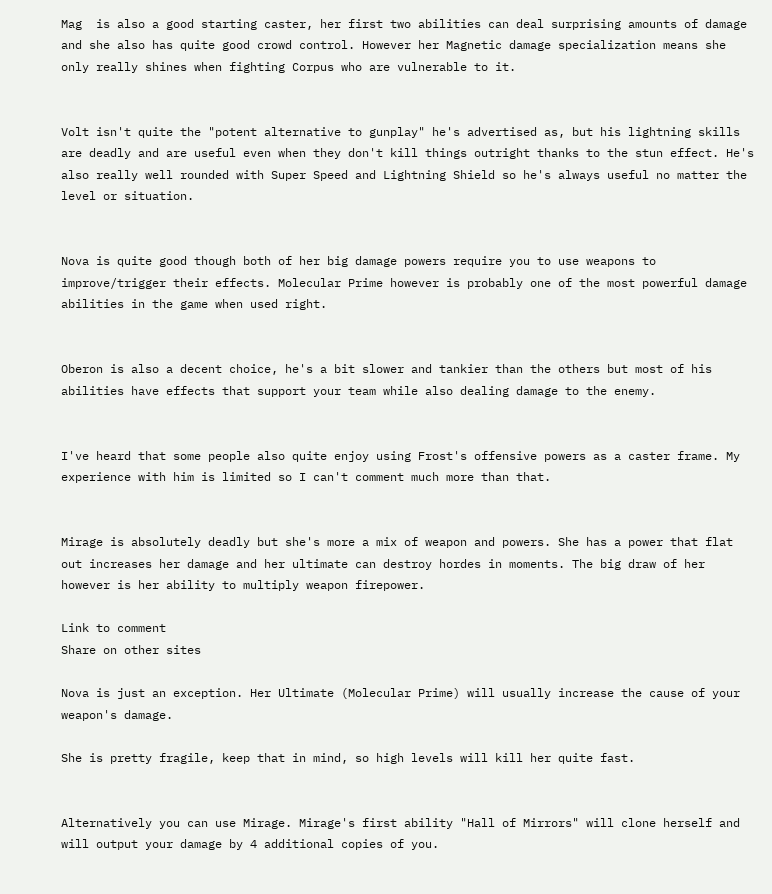Mag  is also a good starting caster, her first two abilities can deal surprising amounts of damage and she also has quite good crowd control. However her Magnetic damage specialization means she only really shines when fighting Corpus who are vulnerable to it.


Volt isn't quite the "potent alternative to gunplay" he's advertised as, but his lightning skills are deadly and are useful even when they don't kill things outright thanks to the stun effect. He's also really well rounded with Super Speed and Lightning Shield so he's always useful no matter the level or situation.


Nova is quite good though both of her big damage powers require you to use weapons to improve/trigger their effects. Molecular Prime however is probably one of the most powerful damage abilities in the game when used right.


Oberon is also a decent choice, he's a bit slower and tankier than the others but most of his abilities have effects that support your team while also dealing damage to the enemy.


I've heard that some people also quite enjoy using Frost's offensive powers as a caster frame. My experience with him is limited so I can't comment much more than that.


Mirage is absolutely deadly but she's more a mix of weapon and powers. She has a power that flat out increases her damage and her ultimate can destroy hordes in moments. The big draw of her however is her ability to multiply weapon firepower.

Link to comment
Share on other sites

Nova is just an exception. Her Ultimate (Molecular Prime) will usually increase the cause of your weapon's damage.

She is pretty fragile, keep that in mind, so high levels will kill her quite fast.


Alternatively you can use Mirage. Mirage's first ability "Hall of Mirrors" will clone herself and will output your damage by 4 additional copies of you.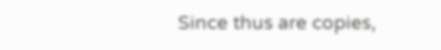Since thus are copies,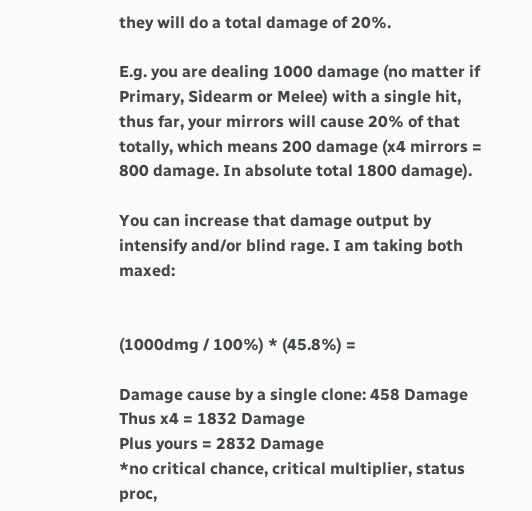they will do a total damage of 20%.

E.g. you are dealing 1000 damage (no matter if Primary, Sidearm or Melee) with a single hit, thus far, your mirrors will cause 20% of that totally, which means 200 damage (x4 mirrors = 800 damage. In absolute total 1800 damage).

You can increase that damage output by intensify and/or blind rage. I am taking both maxed:


(1000dmg / 100%) * (45.8%) =

Damage cause by a single clone: 458 Damage
Thus x4 = 1832 Damage
Plus yours = 2832 Damage
*no critical chance, critical multiplier, status proc,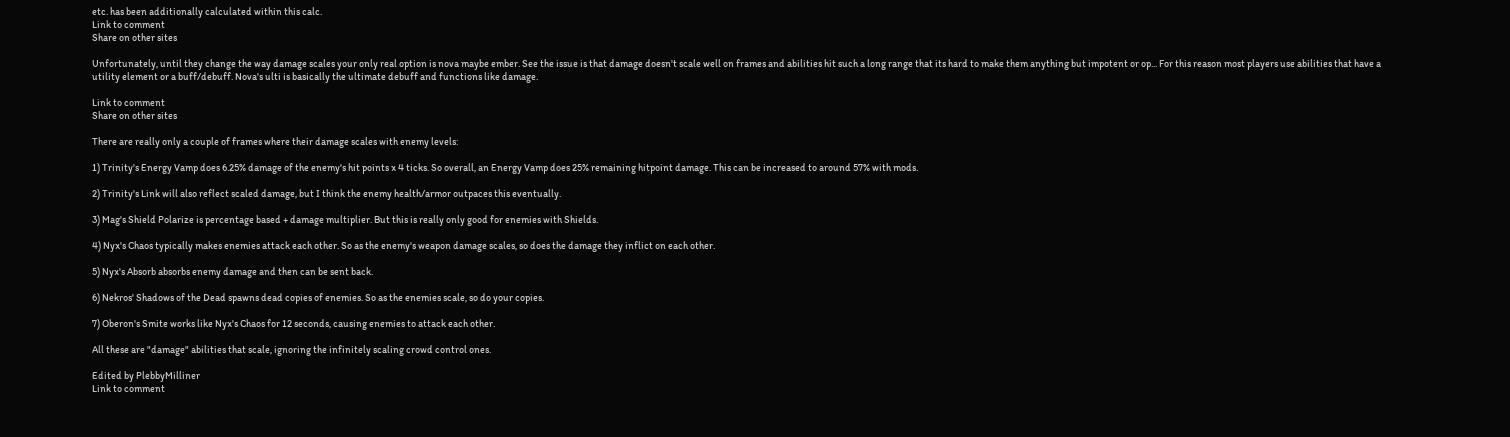etc. has been additionally calculated within this calc.
Link to comment
Share on other sites

Unfortunately, until they change the way damage scales your only real option is nova maybe ember. See the issue is that damage doesn't scale well on frames and abilities hit such a long range that its hard to make them anything but impotent or op... For this reason most players use abilities that have a utility element or a buff/debuff. Nova's ulti is basically the ultimate debuff and functions like damage.

Link to comment
Share on other sites

There are really only a couple of frames where their damage scales with enemy levels:

1) Trinity's Energy Vamp does 6.25% damage of the enemy's hit points x 4 ticks. So overall, an Energy Vamp does 25% remaining hitpoint damage. This can be increased to around 57% with mods.

2) Trinity's Link will also reflect scaled damage, but I think the enemy health/armor outpaces this eventually.

3) Mag's Shield Polarize is percentage based + damage multiplier. But this is really only good for enemies with Shields.

4) Nyx's Chaos typically makes enemies attack each other. So as the enemy's weapon damage scales, so does the damage they inflict on each other.

5) Nyx's Absorb absorbs enemy damage and then can be sent back.

6) Nekros' Shadows of the Dead spawns dead copies of enemies. So as the enemies scale, so do your copies.

7) Oberon's Smite works like Nyx's Chaos for 12 seconds, causing enemies to attack each other.

All these are "damage" abilities that scale, ignoring the infinitely scaling crowd control ones.

Edited by PlebbyMilliner
Link to comment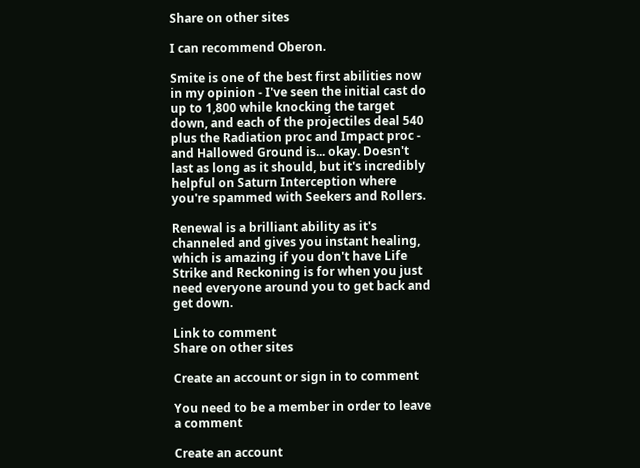Share on other sites

I can recommend Oberon.

Smite is one of the best first abilities now in my opinion - I've seen the initial cast do up to 1,800 while knocking the target down, and each of the projectiles deal 540 plus the Radiation proc and Impact proc - and Hallowed Ground is... okay. Doesn't last as long as it should, but it's incredibly helpful on Saturn Interception where you're spammed with Seekers and Rollers.

Renewal is a brilliant ability as it's channeled and gives you instant healing, which is amazing if you don't have Life Strike and Reckoning is for when you just need everyone around you to get back and get down.

Link to comment
Share on other sites

Create an account or sign in to comment

You need to be a member in order to leave a comment

Create an account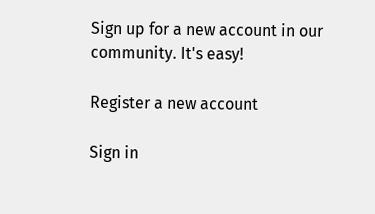Sign up for a new account in our community. It's easy!

Register a new account

Sign in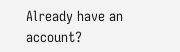Already have an account?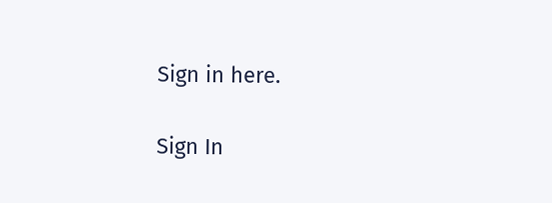Sign in here.

Sign In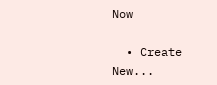Now

  • Create New...